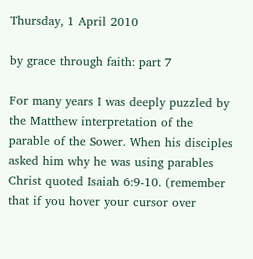Thursday, 1 April 2010

by grace through faith: part 7

For many years I was deeply puzzled by the Matthew interpretation of the parable of the Sower. When his disciples asked him why he was using parables Christ quoted Isaiah 6:9-10. (remember that if you hover your cursor over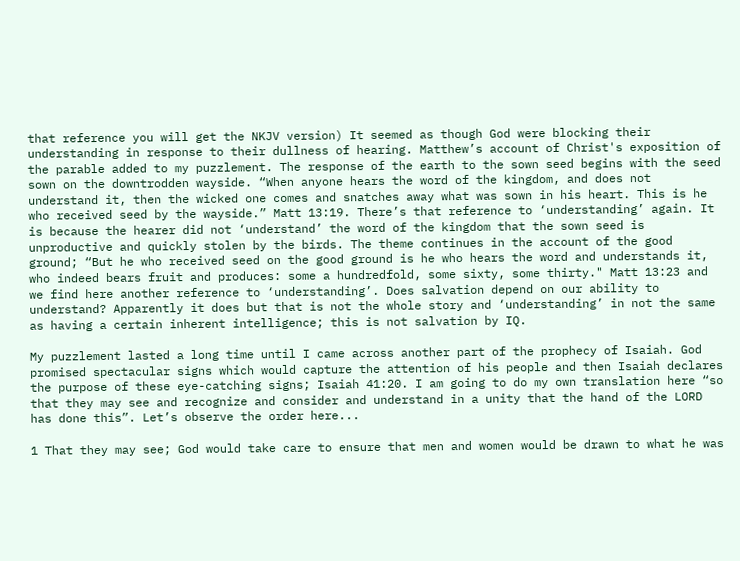that reference you will get the NKJV version) It seemed as though God were blocking their understanding in response to their dullness of hearing. Matthew’s account of Christ's exposition of the parable added to my puzzlement. The response of the earth to the sown seed begins with the seed sown on the downtrodden wayside. “When anyone hears the word of the kingdom, and does not understand it, then the wicked one comes and snatches away what was sown in his heart. This is he who received seed by the wayside.” Matt 13:19. There’s that reference to ‘understanding’ again. It is because the hearer did not ‘understand’ the word of the kingdom that the sown seed is unproductive and quickly stolen by the birds. The theme continues in the account of the good ground; “But he who received seed on the good ground is he who hears the word and understands it, who indeed bears fruit and produces: some a hundredfold, some sixty, some thirty." Matt 13:23 and we find here another reference to ‘understanding’. Does salvation depend on our ability to understand? Apparently it does but that is not the whole story and ‘understanding’ in not the same as having a certain inherent intelligence; this is not salvation by IQ.

My puzzlement lasted a long time until I came across another part of the prophecy of Isaiah. God promised spectacular signs which would capture the attention of his people and then Isaiah declares the purpose of these eye-catching signs; Isaiah 41:20. I am going to do my own translation here “so that they may see and recognize and consider and understand in a unity that the hand of the LORD has done this”. Let’s observe the order here...

1 That they may see; God would take care to ensure that men and women would be drawn to what he was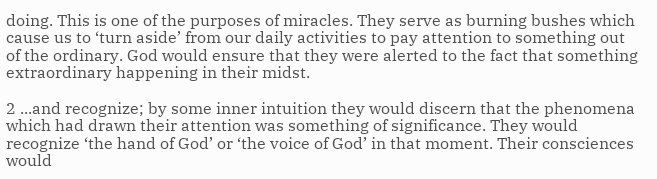doing. This is one of the purposes of miracles. They serve as burning bushes which cause us to ‘turn aside’ from our daily activities to pay attention to something out of the ordinary. God would ensure that they were alerted to the fact that something extraordinary happening in their midst.

2 ...and recognize; by some inner intuition they would discern that the phenomena which had drawn their attention was something of significance. They would recognize ‘the hand of God’ or ‘the voice of God’ in that moment. Their consciences would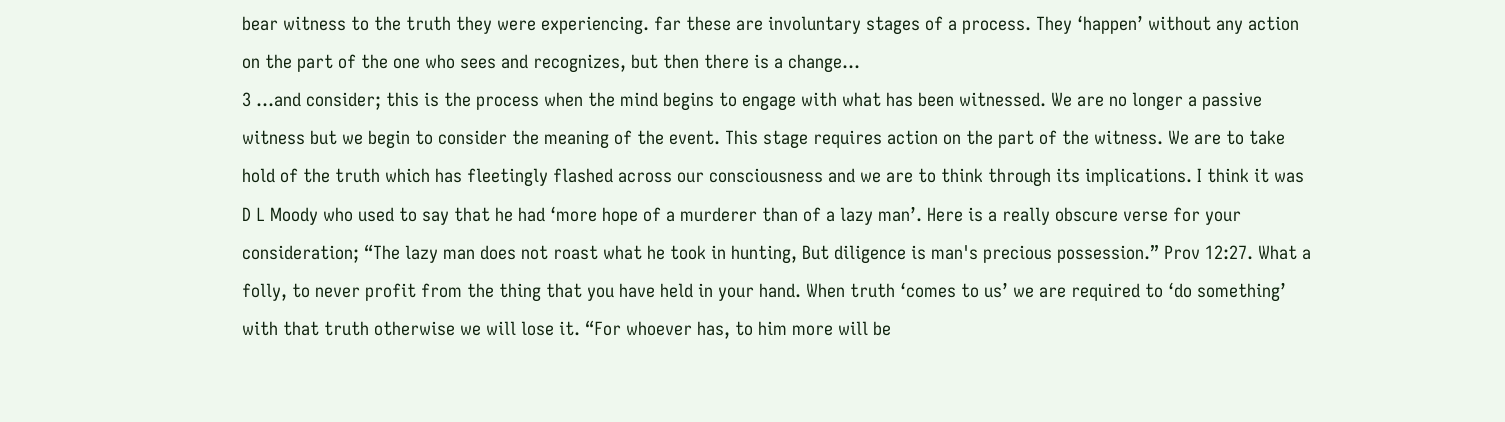bear witness to the truth they were experiencing. far these are involuntary stages of a process. They ‘happen’ without any action on the part of the one who sees and recognizes, but then there is a change...
3 ...and consider; this is the process when the mind begins to engage with what has been witnessed. We are no longer a passive witness but we begin to consider the meaning of the event. This stage requires action on the part of the witness. We are to take hold of the truth which has fleetingly flashed across our consciousness and we are to think through its implications. I think it was D L Moody who used to say that he had ‘more hope of a murderer than of a lazy man’. Here is a really obscure verse for your consideration; “The lazy man does not roast what he took in hunting, But diligence is man's precious possession.” Prov 12:27. What a folly, to never profit from the thing that you have held in your hand. When truth ‘comes to us’ we are required to ‘do something’ with that truth otherwise we will lose it. “For whoever has, to him more will be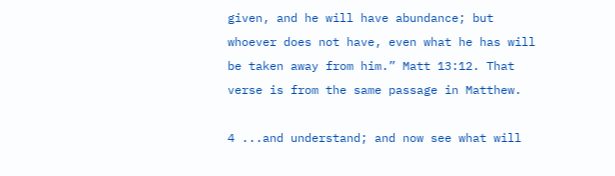given, and he will have abundance; but whoever does not have, even what he has will be taken away from him.” Matt 13:12. That verse is from the same passage in Matthew.

4 ...and understand; and now see what will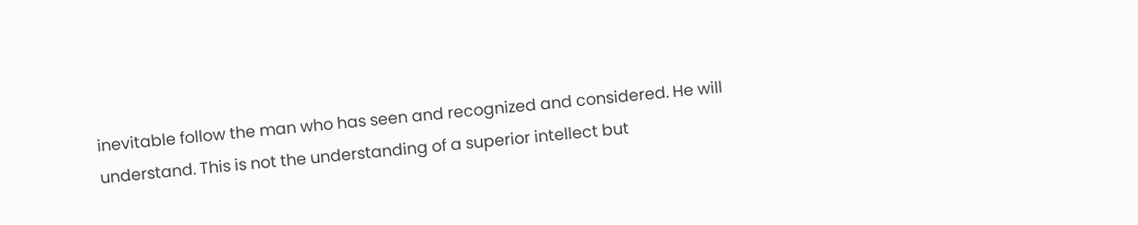inevitable follow the man who has seen and recognized and considered. He will understand. This is not the understanding of a superior intellect but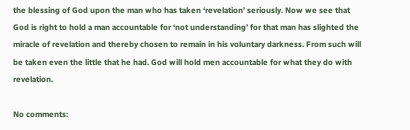the blessing of God upon the man who has taken ‘revelation’ seriously. Now we see that God is right to hold a man accountable for ‘not understanding’ for that man has slighted the miracle of revelation and thereby chosen to remain in his voluntary darkness. From such will be taken even the little that he had. God will hold men accountable for what they do with revelation.

No comments: